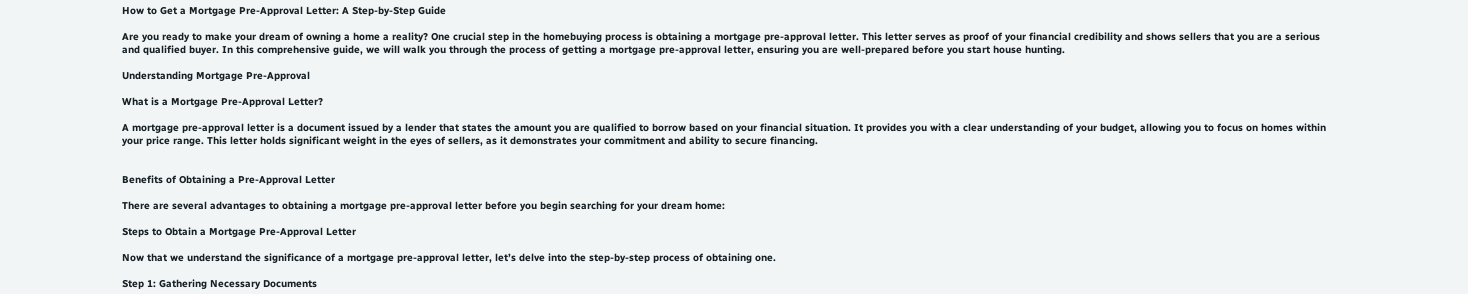How to Get a Mortgage Pre-Approval Letter: A Step-by-Step Guide

Are you ready to make your dream of owning a home a reality? One crucial step in the homebuying process is obtaining a mortgage pre-approval letter. This letter serves as proof of your financial credibility and shows sellers that you are a serious and qualified buyer. In this comprehensive guide, we will walk you through the process of getting a mortgage pre-approval letter, ensuring you are well-prepared before you start house hunting.

Understanding Mortgage Pre-Approval

What is a Mortgage Pre-Approval Letter?

A mortgage pre-approval letter is a document issued by a lender that states the amount you are qualified to borrow based on your financial situation. It provides you with a clear understanding of your budget, allowing you to focus on homes within your price range. This letter holds significant weight in the eyes of sellers, as it demonstrates your commitment and ability to secure financing.


Benefits of Obtaining a Pre-Approval Letter

There are several advantages to obtaining a mortgage pre-approval letter before you begin searching for your dream home:

Steps to Obtain a Mortgage Pre-Approval Letter

Now that we understand the significance of a mortgage pre-approval letter, let’s delve into the step-by-step process of obtaining one.

Step 1: Gathering Necessary Documents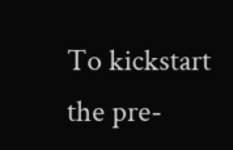To kickstart the pre-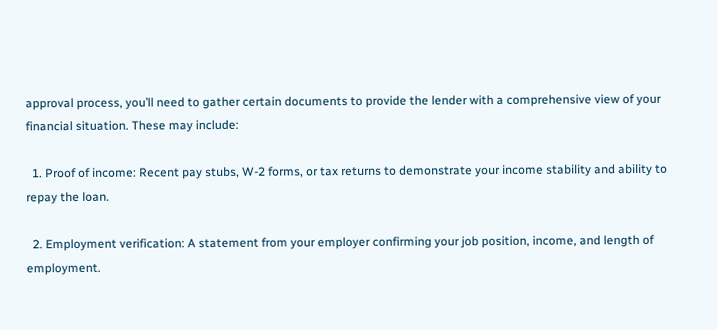approval process, you’ll need to gather certain documents to provide the lender with a comprehensive view of your financial situation. These may include:

  1. Proof of income: Recent pay stubs, W-2 forms, or tax returns to demonstrate your income stability and ability to repay the loan.

  2. Employment verification: A statement from your employer confirming your job position, income, and length of employment.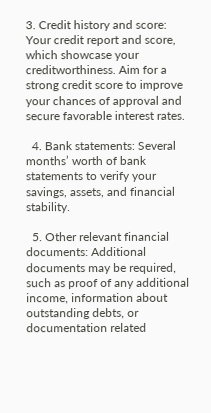3. Credit history and score: Your credit report and score, which showcase your creditworthiness. Aim for a strong credit score to improve your chances of approval and secure favorable interest rates.

  4. Bank statements: Several months’ worth of bank statements to verify your savings, assets, and financial stability.

  5. Other relevant financial documents: Additional documents may be required, such as proof of any additional income, information about outstanding debts, or documentation related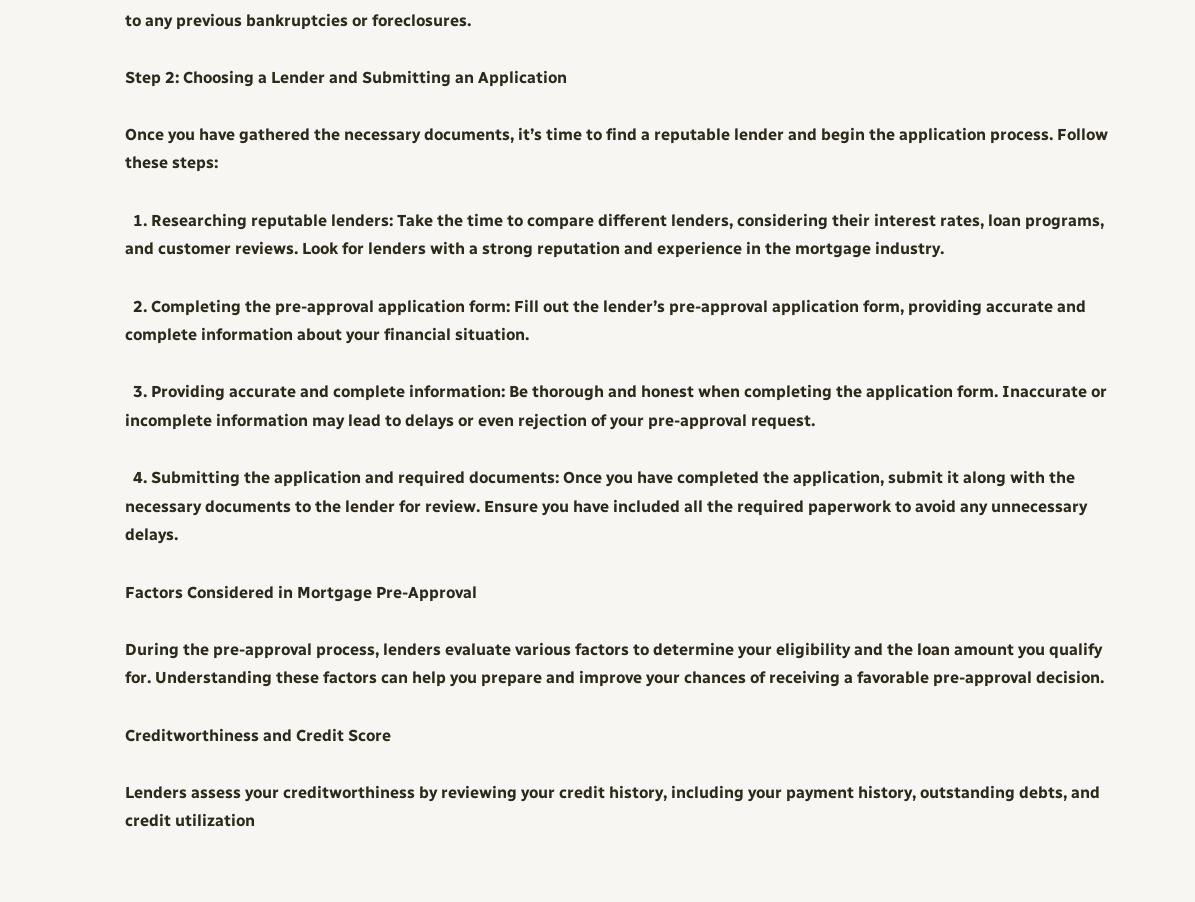to any previous bankruptcies or foreclosures.

Step 2: Choosing a Lender and Submitting an Application

Once you have gathered the necessary documents, it’s time to find a reputable lender and begin the application process. Follow these steps:

  1. Researching reputable lenders: Take the time to compare different lenders, considering their interest rates, loan programs, and customer reviews. Look for lenders with a strong reputation and experience in the mortgage industry.

  2. Completing the pre-approval application form: Fill out the lender’s pre-approval application form, providing accurate and complete information about your financial situation.

  3. Providing accurate and complete information: Be thorough and honest when completing the application form. Inaccurate or incomplete information may lead to delays or even rejection of your pre-approval request.

  4. Submitting the application and required documents: Once you have completed the application, submit it along with the necessary documents to the lender for review. Ensure you have included all the required paperwork to avoid any unnecessary delays.

Factors Considered in Mortgage Pre-Approval

During the pre-approval process, lenders evaluate various factors to determine your eligibility and the loan amount you qualify for. Understanding these factors can help you prepare and improve your chances of receiving a favorable pre-approval decision.

Creditworthiness and Credit Score

Lenders assess your creditworthiness by reviewing your credit history, including your payment history, outstanding debts, and credit utilization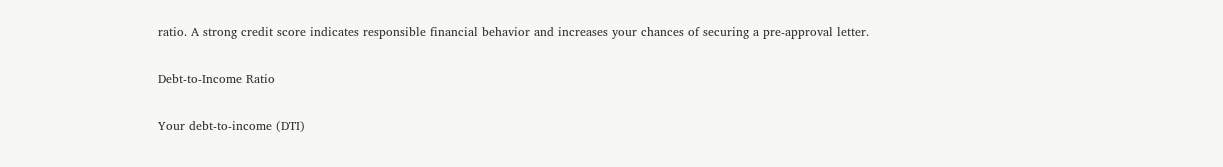ratio. A strong credit score indicates responsible financial behavior and increases your chances of securing a pre-approval letter.

Debt-to-Income Ratio

Your debt-to-income (DTI)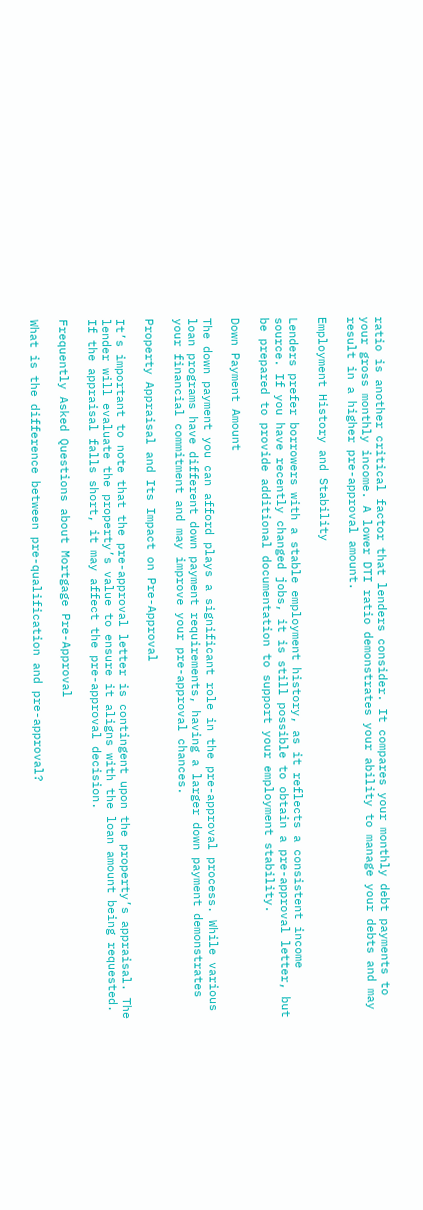ratio is another critical factor that lenders consider. It compares your monthly debt payments to your gross monthly income. A lower DTI ratio demonstrates your ability to manage your debts and may result in a higher pre-approval amount.

Employment History and Stability

Lenders prefer borrowers with a stable employment history, as it reflects a consistent income source. If you have recently changed jobs, it is still possible to obtain a pre-approval letter, but be prepared to provide additional documentation to support your employment stability.

Down Payment Amount

The down payment you can afford plays a significant role in the pre-approval process. While various loan programs have different down payment requirements, having a larger down payment demonstrates your financial commitment and may improve your pre-approval chances.

Property Appraisal and Its Impact on Pre-Approval

It’s important to note that the pre-approval letter is contingent upon the property’s appraisal. The lender will evaluate the property’s value to ensure it aligns with the loan amount being requested. If the appraisal falls short, it may affect the pre-approval decision.

Frequently Asked Questions about Mortgage Pre-Approval

What is the difference between pre-qualification and pre-approval?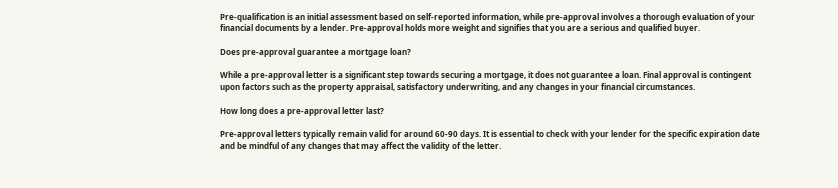Pre-qualification is an initial assessment based on self-reported information, while pre-approval involves a thorough evaluation of your financial documents by a lender. Pre-approval holds more weight and signifies that you are a serious and qualified buyer.

Does pre-approval guarantee a mortgage loan?

While a pre-approval letter is a significant step towards securing a mortgage, it does not guarantee a loan. Final approval is contingent upon factors such as the property appraisal, satisfactory underwriting, and any changes in your financial circumstances.

How long does a pre-approval letter last?

Pre-approval letters typically remain valid for around 60-90 days. It is essential to check with your lender for the specific expiration date and be mindful of any changes that may affect the validity of the letter.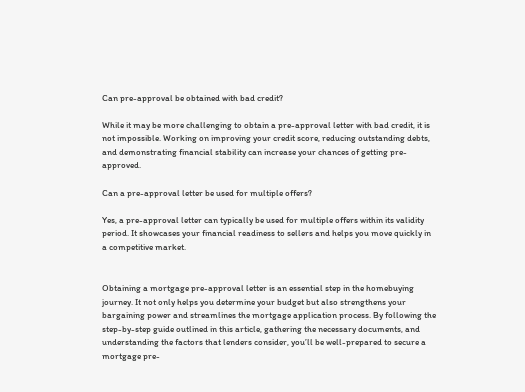Can pre-approval be obtained with bad credit?

While it may be more challenging to obtain a pre-approval letter with bad credit, it is not impossible. Working on improving your credit score, reducing outstanding debts, and demonstrating financial stability can increase your chances of getting pre-approved.

Can a pre-approval letter be used for multiple offers?

Yes, a pre-approval letter can typically be used for multiple offers within its validity period. It showcases your financial readiness to sellers and helps you move quickly in a competitive market.


Obtaining a mortgage pre-approval letter is an essential step in the homebuying journey. It not only helps you determine your budget but also strengthens your bargaining power and streamlines the mortgage application process. By following the step-by-step guide outlined in this article, gathering the necessary documents, and understanding the factors that lenders consider, you’ll be well-prepared to secure a mortgage pre-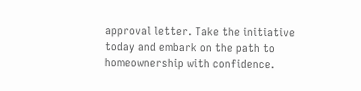approval letter. Take the initiative today and embark on the path to homeownership with confidence.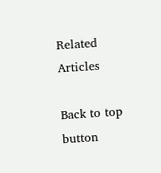Related Articles

Back to top button